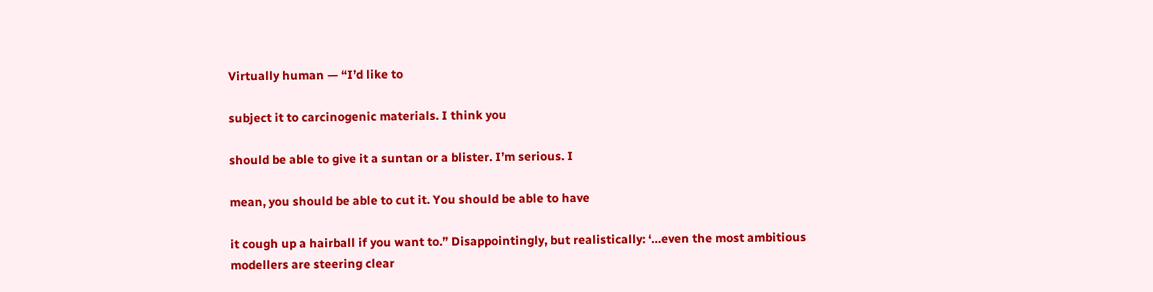Virtually human — “I’d like to

subject it to carcinogenic materials. I think you

should be able to give it a suntan or a blister. I’m serious. I

mean, you should be able to cut it. You should be able to have

it cough up a hairball if you want to.” Disappointingly, but realistically: ‘…even the most ambitious modellers are steering clear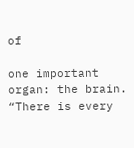of

one important organ: the brain. “There is every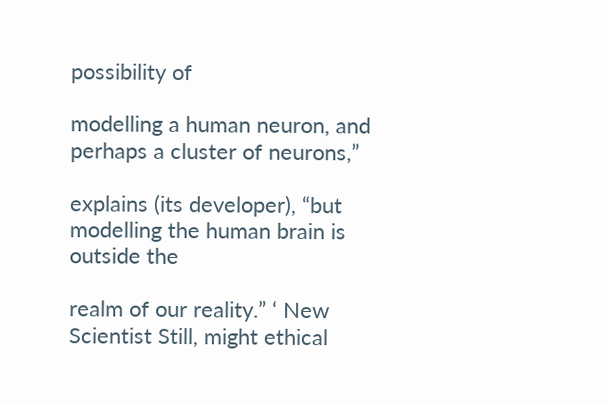possibility of

modelling a human neuron, and perhaps a cluster of neurons,”

explains (its developer), “but modelling the human brain is outside the

realm of our reality.” ‘ New Scientist Still, might ethical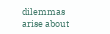dilemmas arise about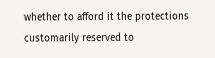whether to afford it the protections customarily reserved to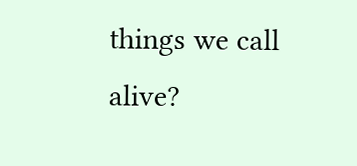things we call alive?